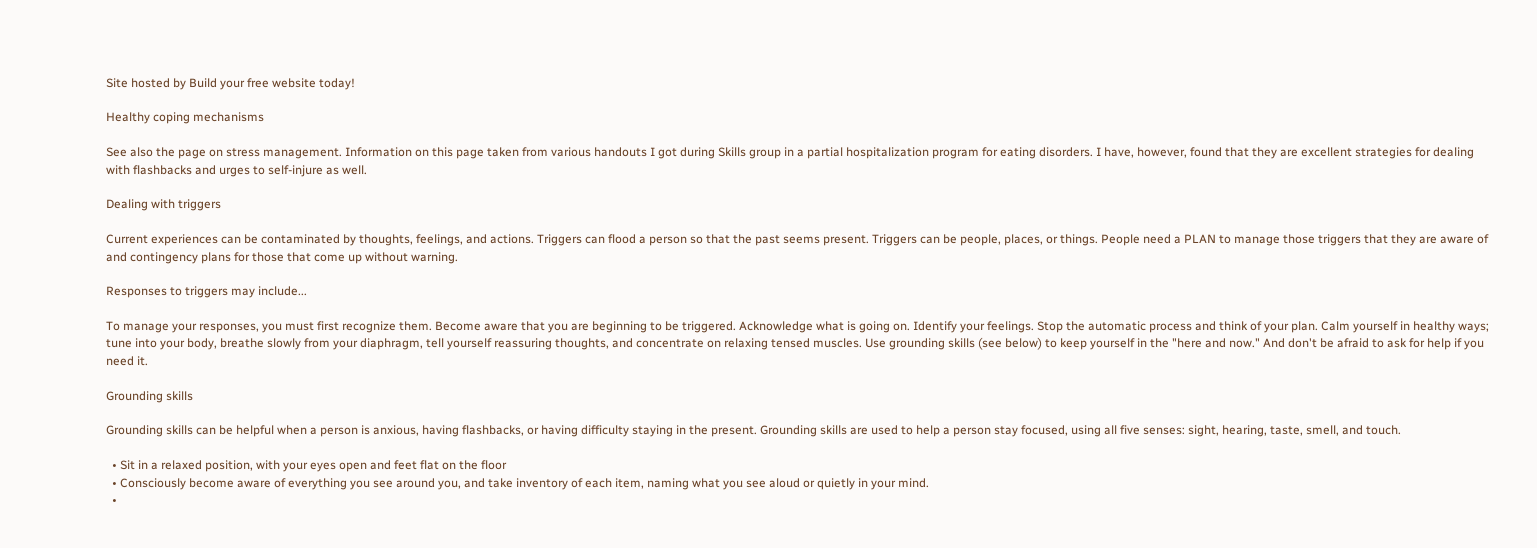Site hosted by Build your free website today!

Healthy coping mechanisms

See also the page on stress management. Information on this page taken from various handouts I got during Skills group in a partial hospitalization program for eating disorders. I have, however, found that they are excellent strategies for dealing with flashbacks and urges to self-injure as well.

Dealing with triggers

Current experiences can be contaminated by thoughts, feelings, and actions. Triggers can flood a person so that the past seems present. Triggers can be people, places, or things. People need a PLAN to manage those triggers that they are aware of and contingency plans for those that come up without warning.

Responses to triggers may include...

To manage your responses, you must first recognize them. Become aware that you are beginning to be triggered. Acknowledge what is going on. Identify your feelings. Stop the automatic process and think of your plan. Calm yourself in healthy ways; tune into your body, breathe slowly from your diaphragm, tell yourself reassuring thoughts, and concentrate on relaxing tensed muscles. Use grounding skills (see below) to keep yourself in the "here and now." And don't be afraid to ask for help if you need it.

Grounding skills

Grounding skills can be helpful when a person is anxious, having flashbacks, or having difficulty staying in the present. Grounding skills are used to help a person stay focused, using all five senses: sight, hearing, taste, smell, and touch.

  • Sit in a relaxed position, with your eyes open and feet flat on the floor
  • Consciously become aware of everything you see around you, and take inventory of each item, naming what you see aloud or quietly in your mind.
  •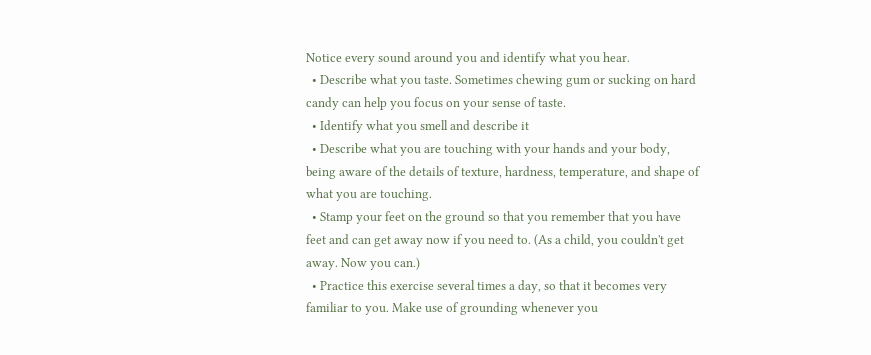Notice every sound around you and identify what you hear.
  • Describe what you taste. Sometimes chewing gum or sucking on hard candy can help you focus on your sense of taste.
  • Identify what you smell and describe it
  • Describe what you are touching with your hands and your body, being aware of the details of texture, hardness, temperature, and shape of what you are touching.
  • Stamp your feet on the ground so that you remember that you have feet and can get away now if you need to. (As a child, you couldn't get away. Now you can.)
  • Practice this exercise several times a day, so that it becomes very familiar to you. Make use of grounding whenever you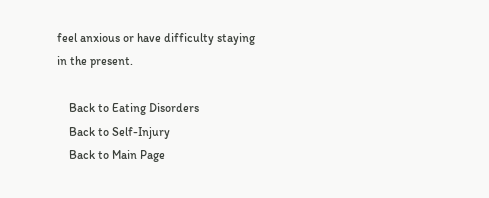feel anxious or have difficulty staying in the present.

    Back to Eating Disorders
    Back to Self-Injury
    Back to Main Page